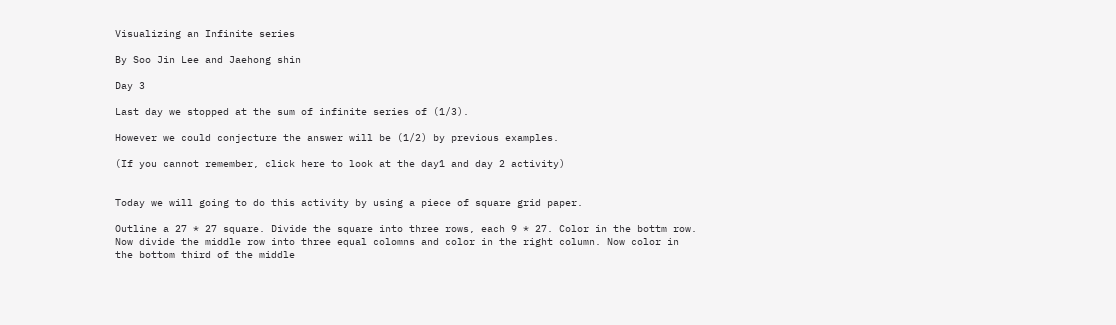Visualizing an Infinite series

By Soo Jin Lee and Jaehong shin

Day 3

Last day we stopped at the sum of infinite series of (1/3).

However we could conjecture the answer will be (1/2) by previous examples.

(If you cannot remember, click here to look at the day1 and day 2 activity)


Today we will going to do this activity by using a piece of square grid paper.

Outline a 27 * 27 square. Divide the square into three rows, each 9 * 27. Color in the bottm row. Now divide the middle row into three equal colomns and color in the right column. Now color in the bottom third of the middle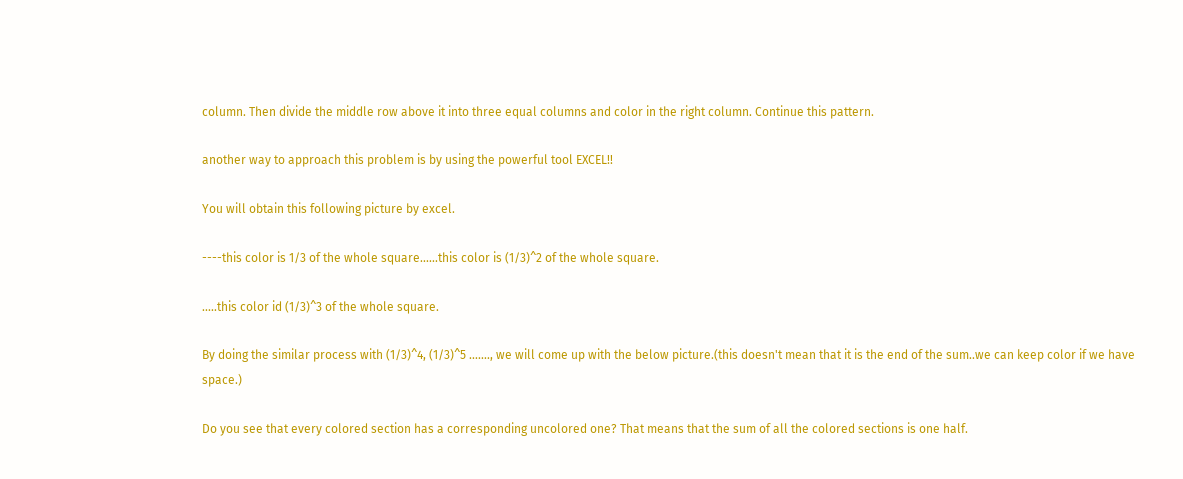column. Then divide the middle row above it into three equal columns and color in the right column. Continue this pattern.

another way to approach this problem is by using the powerful tool EXCEL!!

You will obtain this following picture by excel.

----this color is 1/3 of the whole square......this color is (1/3)^2 of the whole square.

.....this color id (1/3)^3 of the whole square.

By doing the similar process with (1/3)^4, (1/3)^5 ......., we will come up with the below picture.(this doesn't mean that it is the end of the sum..we can keep color if we have space.)

Do you see that every colored section has a corresponding uncolored one? That means that the sum of all the colored sections is one half.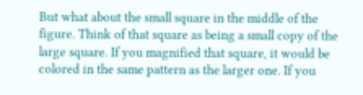But what about the small square in the middle of the figure. Think of that square as being a small copy of the large square. If you magnified that square, it would be colored in the same pattern as the larger one. If you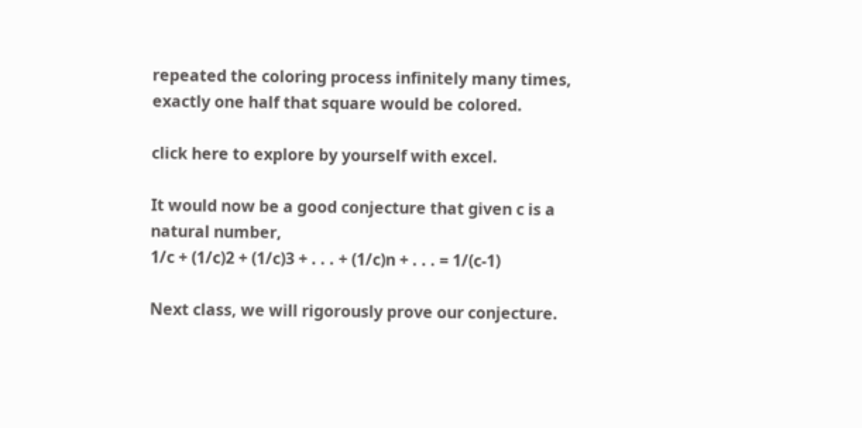repeated the coloring process infinitely many times, exactly one half that square would be colored.

click here to explore by yourself with excel.

It would now be a good conjecture that given c is a natural number,
1/c + (1/c)2 + (1/c)3 + . . . + (1/c)n + . . . = 1/(c-1)

Next class, we will rigorously prove our conjecture.